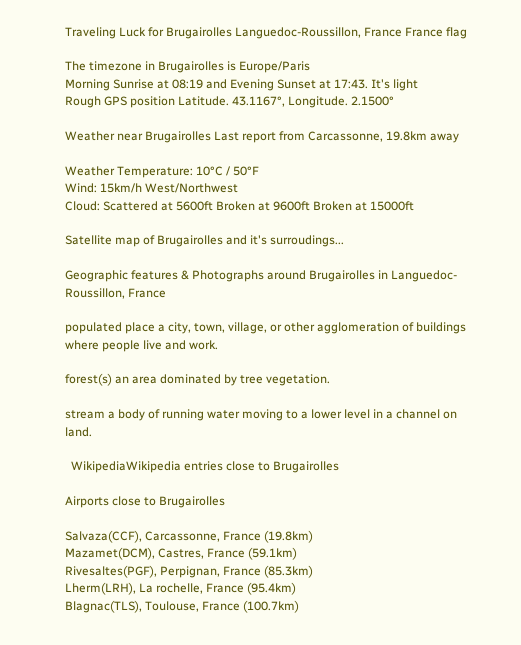Traveling Luck for Brugairolles Languedoc-Roussillon, France France flag

The timezone in Brugairolles is Europe/Paris
Morning Sunrise at 08:19 and Evening Sunset at 17:43. It's light
Rough GPS position Latitude. 43.1167°, Longitude. 2.1500°

Weather near Brugairolles Last report from Carcassonne, 19.8km away

Weather Temperature: 10°C / 50°F
Wind: 15km/h West/Northwest
Cloud: Scattered at 5600ft Broken at 9600ft Broken at 15000ft

Satellite map of Brugairolles and it's surroudings...

Geographic features & Photographs around Brugairolles in Languedoc-Roussillon, France

populated place a city, town, village, or other agglomeration of buildings where people live and work.

forest(s) an area dominated by tree vegetation.

stream a body of running water moving to a lower level in a channel on land.

  WikipediaWikipedia entries close to Brugairolles

Airports close to Brugairolles

Salvaza(CCF), Carcassonne, France (19.8km)
Mazamet(DCM), Castres, France (59.1km)
Rivesaltes(PGF), Perpignan, France (85.3km)
Lherm(LRH), La rochelle, France (95.4km)
Blagnac(TLS), Toulouse, France (100.7km)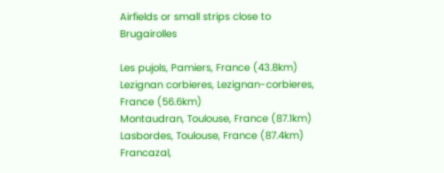Airfields or small strips close to Brugairolles

Les pujols, Pamiers, France (43.8km)
Lezignan corbieres, Lezignan-corbieres, France (56.6km)
Montaudran, Toulouse, France (87.1km)
Lasbordes, Toulouse, France (87.4km)
Francazal,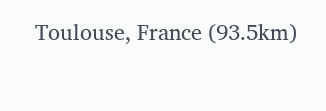Toulouse, France (93.5km)